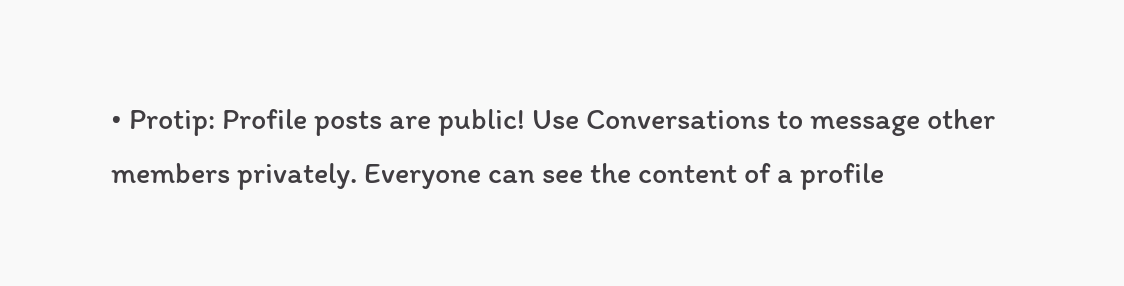• Protip: Profile posts are public! Use Conversations to message other members privately. Everyone can see the content of a profile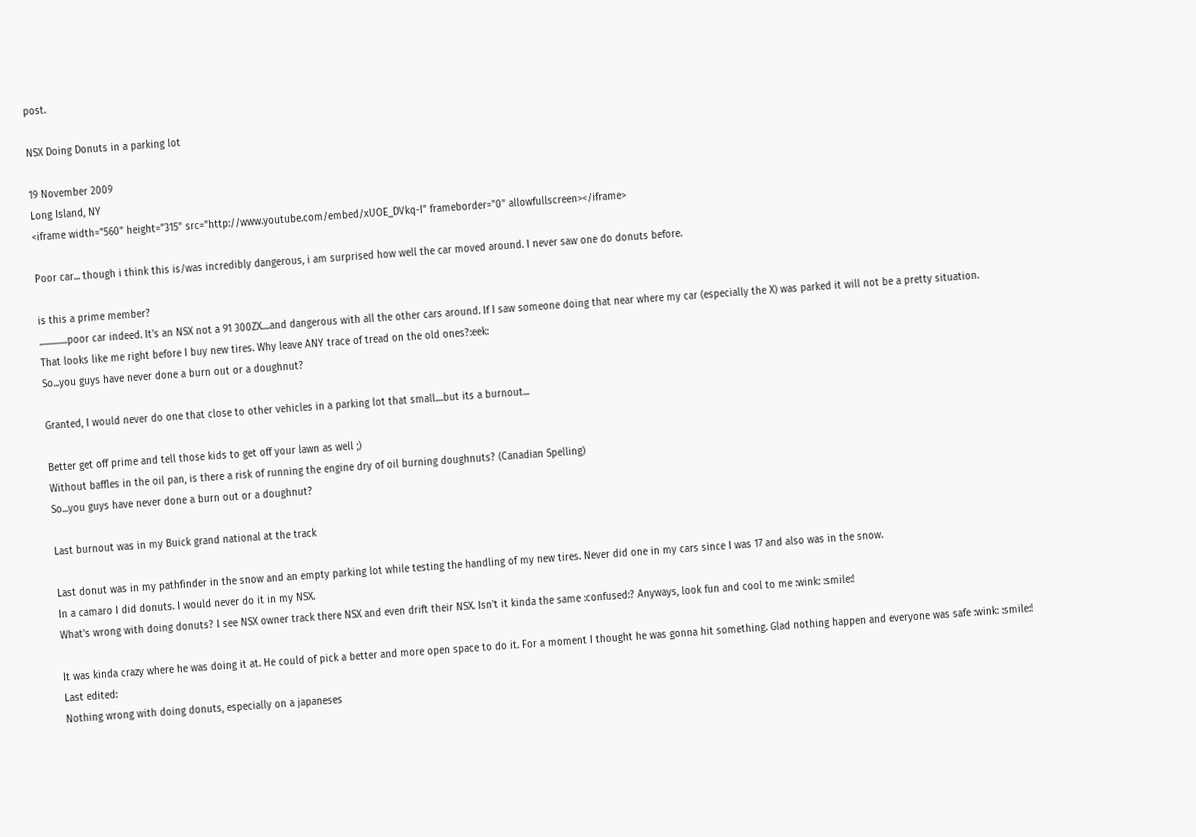post.

NSX Doing Donuts in a parking lot

19 November 2009
Long Island, NY
<iframe width="560" height="315" src="http://www.youtube.com/embed/xUOE_DVkq-I" frameborder="0" allowfullscreen></iframe>

Poor car... though i think this is/was incredibly dangerous, i am surprised how well the car moved around. I never saw one do donuts before.

is this a prime member?
..............poor car indeed. It's an NSX not a 91 300ZX....and dangerous with all the other cars around. If I saw someone doing that near where my car (especially the X) was parked it will not be a pretty situation.
That looks like me right before I buy new tires. Why leave ANY trace of tread on the old ones?:eek:
So...you guys have never done a burn out or a doughnut?

Granted, I would never do one that close to other vehicles in a parking lot that small....but its a burnout...

Better get off prime and tell those kids to get off your lawn as well ;)
Without baffles in the oil pan, is there a risk of running the engine dry of oil burning doughnuts? (Canadian Spelling)
So...you guys have never done a burn out or a doughnut?

Last burnout was in my Buick grand national at the track

Last donut was in my pathfinder in the snow and an empty parking lot while testing the handling of my new tires. Never did one in my cars since I was 17 and also was in the snow.
In a camaro I did donuts. I would never do it in my NSX.
What's wrong with doing donuts? I see NSX owner track there NSX and even drift their NSX. Isn't it kinda the same :confused:? Anyways, look fun and cool to me :wink: :smile:!

It was kinda crazy where he was doing it at. He could of pick a better and more open space to do it. For a moment I thought he was gonna hit something. Glad nothing happen and everyone was safe :wink: :smile:!
Last edited:
Nothing wrong with doing donuts, especially on a japaneses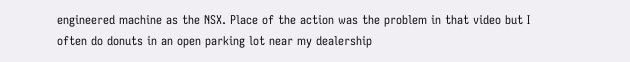engineered machine as the NSX. Place of the action was the problem in that video but I often do donuts in an open parking lot near my dealership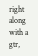right along with a gtr,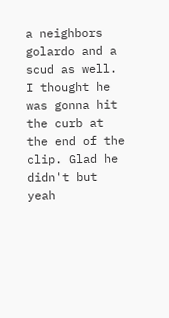a neighbors golardo and a scud as well.
I thought he was gonna hit the curb at the end of the clip. Glad he didn't but yeah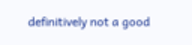definitively not a good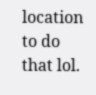location to do that lol.